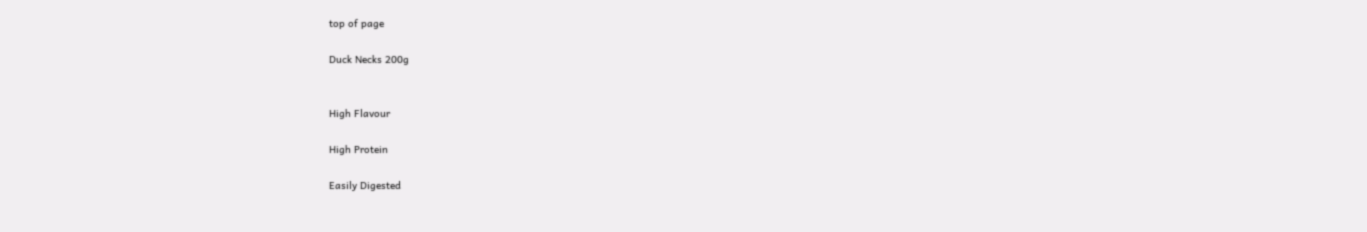top of page

Duck Necks 200g


High Flavour

High Protein

Easily Digested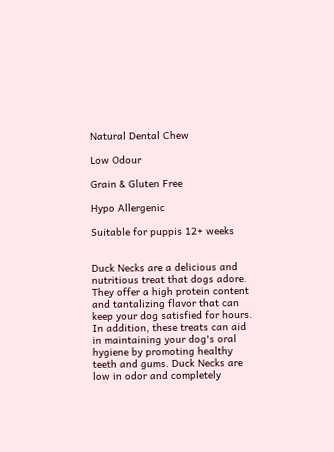Natural Dental Chew

Low Odour

Grain & Gluten Free

Hypo Allergenic

Suitable for puppis 12+ weeks


Duck Necks are a delicious and nutritious treat that dogs adore. They offer a high protein content and tantalizing flavor that can keep your dog satisfied for hours. In addition, these treats can aid in maintaining your dog's oral hygiene by promoting healthy teeth and gums. Duck Necks are low in odor and completely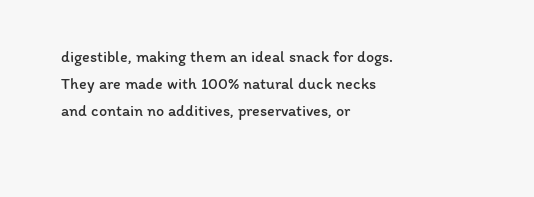digestible, making them an ideal snack for dogs. They are made with 100% natural duck necks and contain no additives, preservatives, or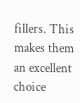fillers. This makes them an excellent choice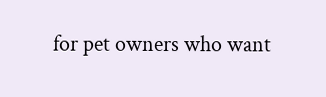for pet owners who want